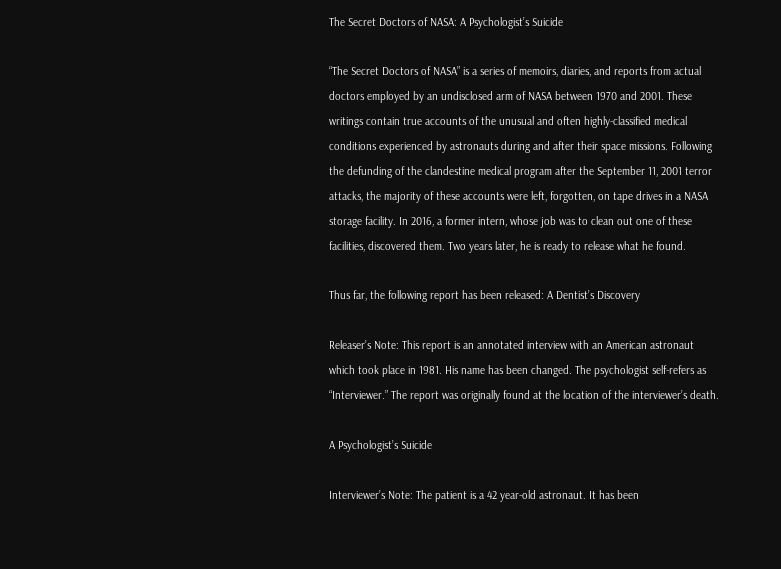The Secret Doctors of NASA: A Psychologist’s Suicide

“The Secret Doctors of NASA” is a series of memoirs, diaries, and reports from actual doctors employed by an undisclosed arm of NASA between 1970 and 2001. These writings contain true accounts of the unusual and often highly-classified medical conditions experienced by astronauts during and after their space missions. Following the defunding of the clandestine medical program after the September 11, 2001 terror attacks, the majority of these accounts were left, forgotten, on tape drives in a NASA storage facility. In 2016, a former intern, whose job was to clean out one of these facilities, discovered them. Two years later, he is ready to release what he found.

Thus far, the following report has been released: A Dentist’s Discovery

Releaser’s Note: This report is an annotated interview with an American astronaut which took place in 1981. His name has been changed. The psychologist self-refers as “Interviewer.” The report was originally found at the location of the interviewer’s death.

A Psychologist’s Suicide

Interviewer’s Note: The patient is a 42 year-old astronaut. It has been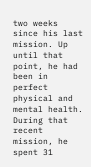two weeks since his last mission. Up until that point, he had been in perfect physical and mental health. During that recent mission, he spent 31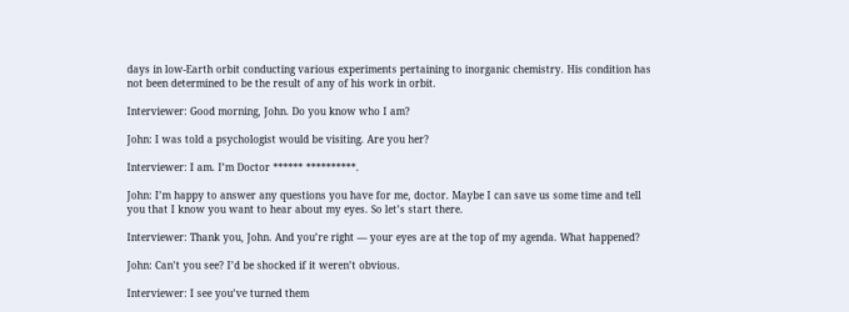days in low-Earth orbit conducting various experiments pertaining to inorganic chemistry. His condition has not been determined to be the result of any of his work in orbit.

Interviewer: Good morning, John. Do you know who I am?

John: I was told a psychologist would be visiting. Are you her?

Interviewer: I am. I’m Doctor ****** **********.

John: I’m happy to answer any questions you have for me, doctor. Maybe I can save us some time and tell you that I know you want to hear about my eyes. So let’s start there.

Interviewer: Thank you, John. And you’re right — your eyes are at the top of my agenda. What happened?

John: Can’t you see? I’d be shocked if it weren’t obvious.

Interviewer: I see you’ve turned them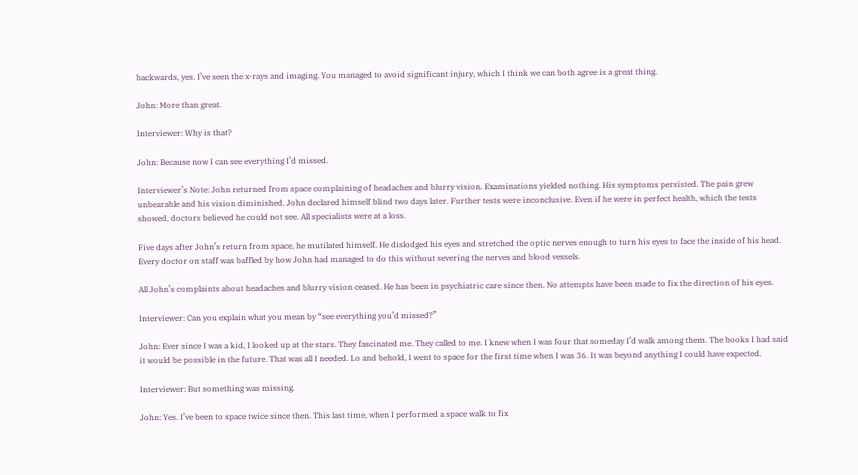backwards, yes. I’ve seen the x-rays and imaging. You managed to avoid significant injury, which I think we can both agree is a great thing.

John: More than great.

Interviewer: Why is that?

John: Because now I can see everything I’d missed.

Interviewer’s Note: John returned from space complaining of headaches and blurry vision. Examinations yielded nothing. His symptoms persisted. The pain grew unbearable and his vision diminished. John declared himself blind two days later. Further tests were inconclusive. Even if he were in perfect health, which the tests showed, doctors believed he could not see. All specialists were at a loss.

Five days after John’s return from space, he mutilated himself. He dislodged his eyes and stretched the optic nerves enough to turn his eyes to face the inside of his head. Every doctor on staff was baffled by how John had managed to do this without severing the nerves and blood vessels.

All John’s complaints about headaches and blurry vision ceased. He has been in psychiatric care since then. No attempts have been made to fix the direction of his eyes.

Interviewer: Can you explain what you mean by “see everything you’d missed?”

John: Ever since I was a kid, I looked up at the stars. They fascinated me. They called to me. I knew when I was four that someday I’d walk among them. The books I had said it would be possible in the future. That was all I needed. Lo and behold, I went to space for the first time when I was 36. It was beyond anything I could have expected.

Interviewer: But something was missing.

John: Yes. I’ve been to space twice since then. This last time, when I performed a space walk to fix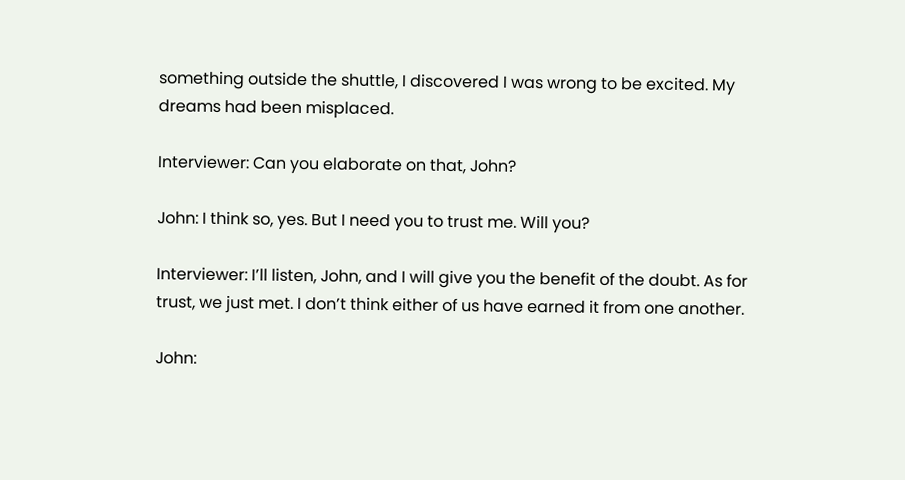something outside the shuttle, I discovered I was wrong to be excited. My dreams had been misplaced.

Interviewer: Can you elaborate on that, John?

John: I think so, yes. But I need you to trust me. Will you?

Interviewer: I’ll listen, John, and I will give you the benefit of the doubt. As for trust, we just met. I don’t think either of us have earned it from one another.

John: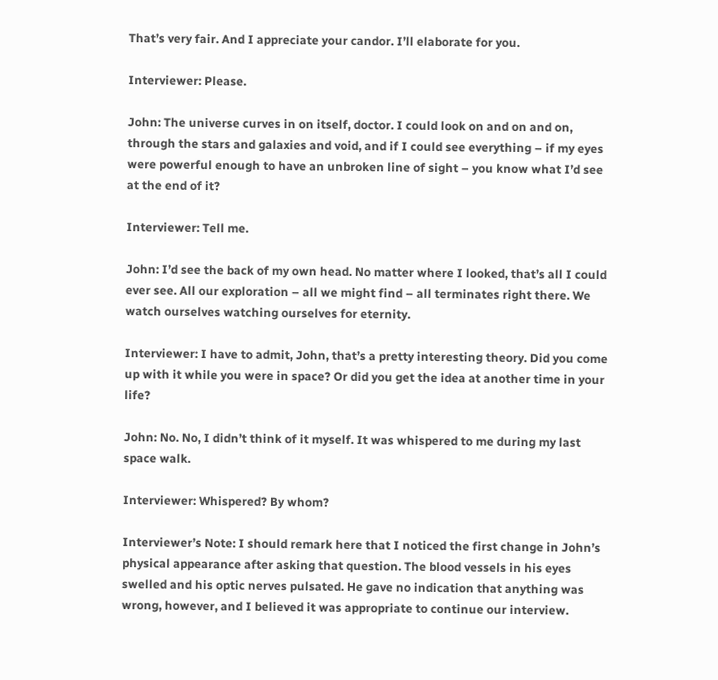That’s very fair. And I appreciate your candor. I’ll elaborate for you.

Interviewer: Please.

John: The universe curves in on itself, doctor. I could look on and on and on, through the stars and galaxies and void, and if I could see everything – if my eyes were powerful enough to have an unbroken line of sight – you know what I’d see at the end of it?

Interviewer: Tell me.

John: I’d see the back of my own head. No matter where I looked, that’s all I could ever see. All our exploration – all we might find – all terminates right there. We watch ourselves watching ourselves for eternity.

Interviewer: I have to admit, John, that’s a pretty interesting theory. Did you come up with it while you were in space? Or did you get the idea at another time in your life?

John: No. No, I didn’t think of it myself. It was whispered to me during my last space walk.

Interviewer: Whispered? By whom?

Interviewer’s Note: I should remark here that I noticed the first change in John’s physical appearance after asking that question. The blood vessels in his eyes swelled and his optic nerves pulsated. He gave no indication that anything was wrong, however, and I believed it was appropriate to continue our interview.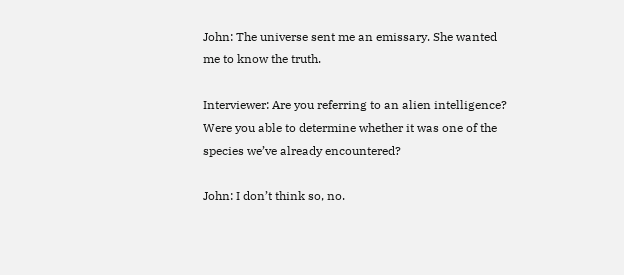John: The universe sent me an emissary. She wanted me to know the truth.

Interviewer: Are you referring to an alien intelligence? Were you able to determine whether it was one of the species we’ve already encountered?

John: I don’t think so, no.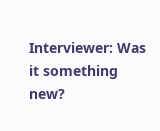Interviewer: Was it something new?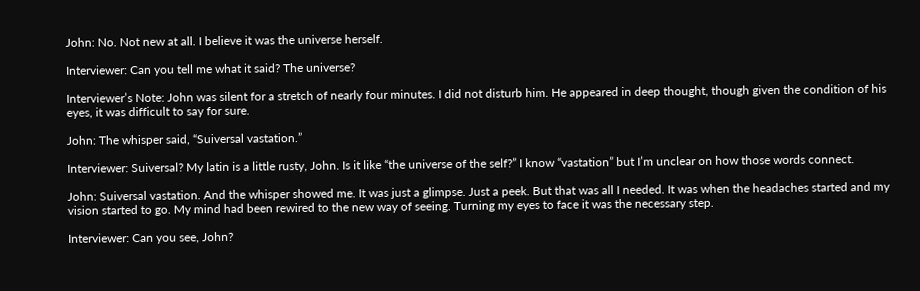John: No. Not new at all. I believe it was the universe herself.

Interviewer: Can you tell me what it said? The universe?

Interviewer’s Note: John was silent for a stretch of nearly four minutes. I did not disturb him. He appeared in deep thought, though given the condition of his eyes, it was difficult to say for sure.

John: The whisper said, “Suiversal vastation.”

Interviewer: Suiversal? My latin is a little rusty, John. Is it like “the universe of the self?” I know “vastation” but I’m unclear on how those words connect.

John: Suiversal vastation. And the whisper showed me. It was just a glimpse. Just a peek. But that was all I needed. It was when the headaches started and my vision started to go. My mind had been rewired to the new way of seeing. Turning my eyes to face it was the necessary step.

Interviewer: Can you see, John?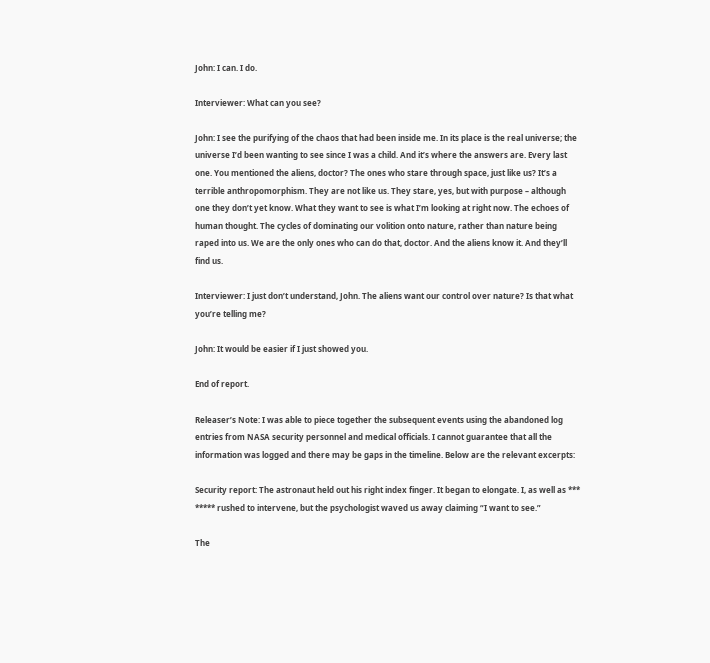John: I can. I do.

Interviewer: What can you see?

John: I see the purifying of the chaos that had been inside me. In its place is the real universe; the universe I’d been wanting to see since I was a child. And it’s where the answers are. Every last one. You mentioned the aliens, doctor? The ones who stare through space, just like us? It’s a terrible anthropomorphism. They are not like us. They stare, yes, but with purpose – although one they don’t yet know. What they want to see is what I’m looking at right now. The echoes of human thought. The cycles of dominating our volition onto nature, rather than nature being raped into us. We are the only ones who can do that, doctor. And the aliens know it. And they’ll find us.

Interviewer: I just don’t understand, John. The aliens want our control over nature? Is that what you’re telling me?

John: It would be easier if I just showed you.

End of report.

Releaser’s Note: I was able to piece together the subsequent events using the abandoned log entries from NASA security personnel and medical officials. I cannot guarantee that all the information was logged and there may be gaps in the timeline. Below are the relevant excerpts:

Security report: The astronaut held out his right index finger. It began to elongate. I, as well as *** ***** rushed to intervene, but the psychologist waved us away claiming “I want to see.”

The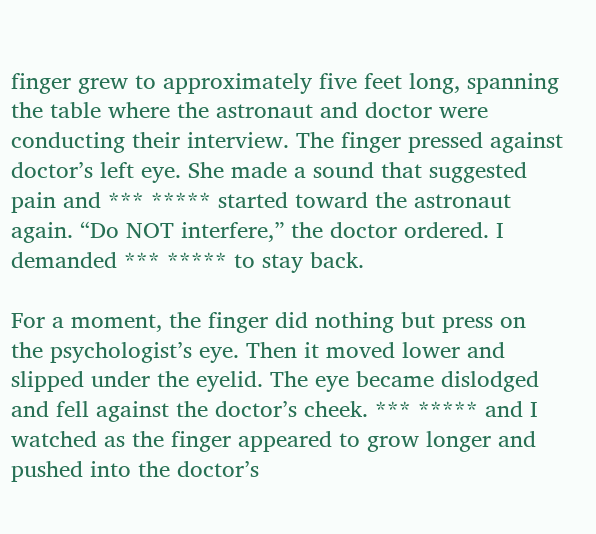finger grew to approximately five feet long, spanning the table where the astronaut and doctor were conducting their interview. The finger pressed against doctor’s left eye. She made a sound that suggested pain and *** ***** started toward the astronaut again. “Do NOT interfere,” the doctor ordered. I demanded *** ***** to stay back.

For a moment, the finger did nothing but press on the psychologist’s eye. Then it moved lower and slipped under the eyelid. The eye became dislodged and fell against the doctor’s cheek. *** ***** and I watched as the finger appeared to grow longer and pushed into the doctor’s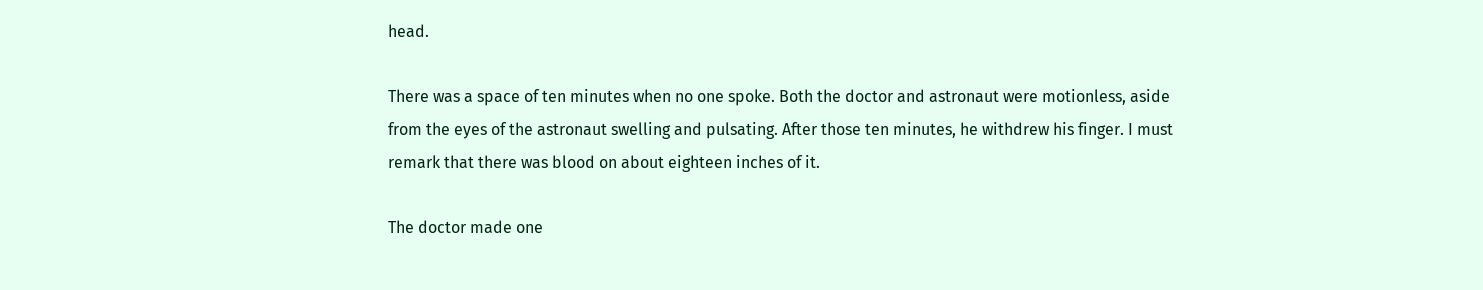head.

There was a space of ten minutes when no one spoke. Both the doctor and astronaut were motionless, aside from the eyes of the astronaut swelling and pulsating. After those ten minutes, he withdrew his finger. I must remark that there was blood on about eighteen inches of it.

The doctor made one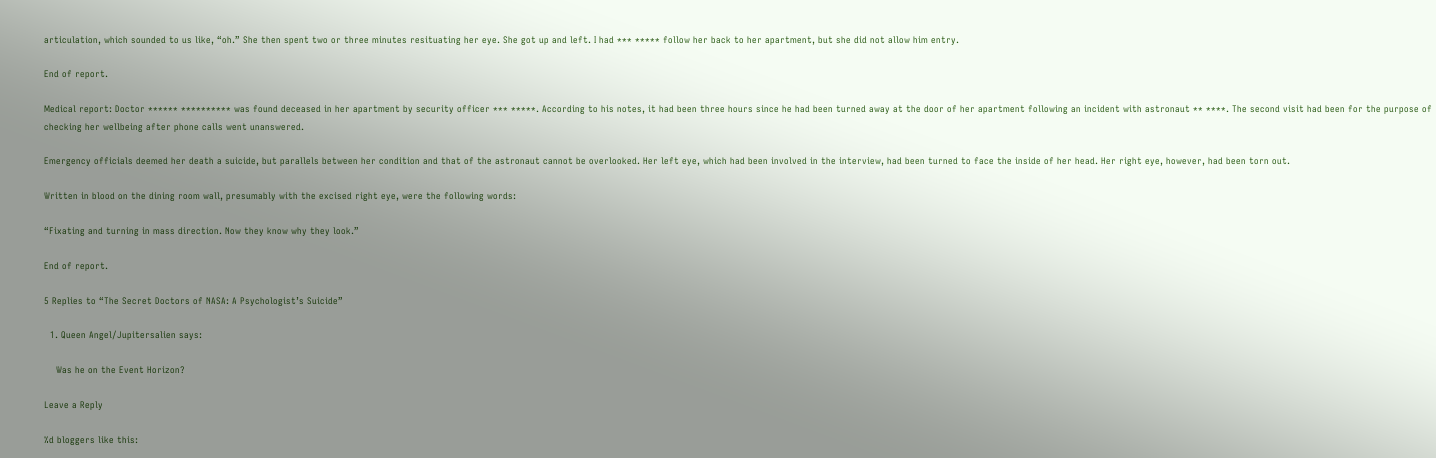articulation, which sounded to us like, “oh.” She then spent two or three minutes resituating her eye. She got up and left. I had *** ***** follow her back to her apartment, but she did not allow him entry.

End of report.

Medical report: Doctor ****** ********** was found deceased in her apartment by security officer *** *****. According to his notes, it had been three hours since he had been turned away at the door of her apartment following an incident with astronaut ** ****. The second visit had been for the purpose of checking her wellbeing after phone calls went unanswered.

Emergency officials deemed her death a suicide, but parallels between her condition and that of the astronaut cannot be overlooked. Her left eye, which had been involved in the interview, had been turned to face the inside of her head. Her right eye, however, had been torn out.

Written in blood on the dining room wall, presumably with the excised right eye, were the following words:

“Fixating and turning in mass direction. Now they know why they look.”

End of report.

5 Replies to “The Secret Doctors of NASA: A Psychologist’s Suicide”

  1. Queen Angel/Jupitersalien says:

    Was he on the Event Horizon?

Leave a Reply

%d bloggers like this: